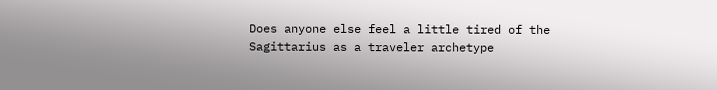Does anyone else feel a little tired of the Sagittarius as a traveler archetype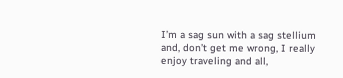I’m a sag sun with a sag stellium and, don’t get me wrong, I really enjoy traveling and all,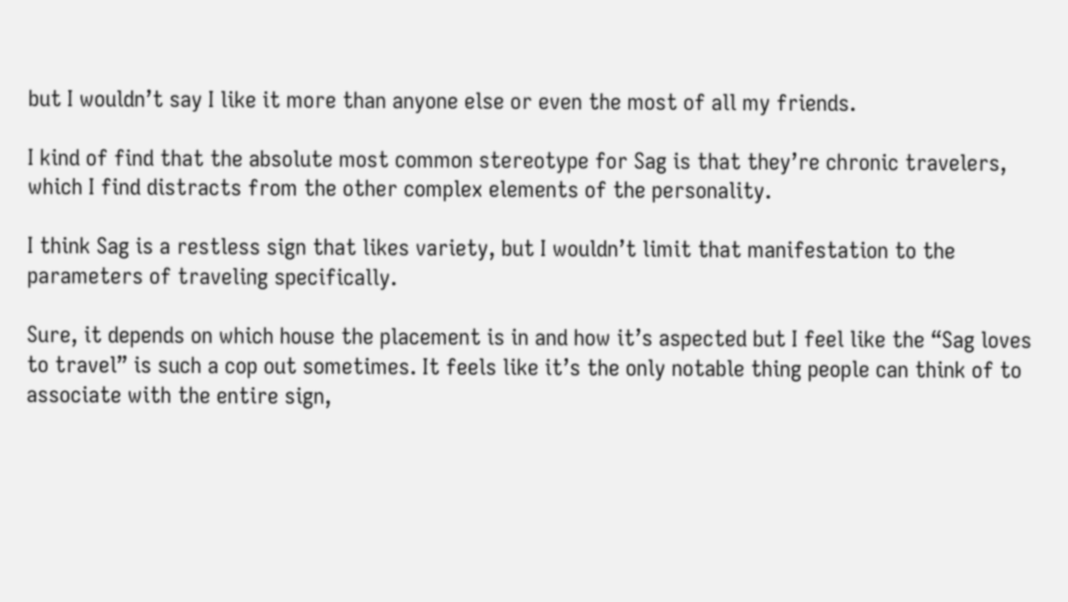but I wouldn’t say I like it more than anyone else or even the most of all my friends.

I kind of find that the absolute most common stereotype for Sag is that they’re chronic travelers, which I find distracts from the other complex elements of the personality.

I think Sag is a restless sign that likes variety, but I wouldn’t limit that manifestation to the parameters of traveling specifically.

Sure, it depends on which house the placement is in and how it’s aspected but I feel like the “Sag loves to travel” is such a cop out sometimes. It feels like it’s the only notable thing people can think of to associate with the entire sign,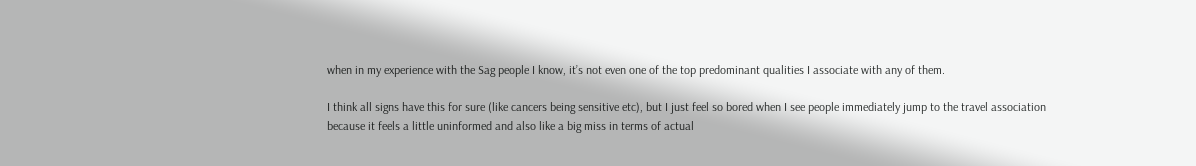when in my experience with the Sag people I know, it’s not even one of the top predominant qualities I associate with any of them.

I think all signs have this for sure (like cancers being sensitive etc), but I just feel so bored when I see people immediately jump to the travel association because it feels a little uninformed and also like a big miss in terms of actual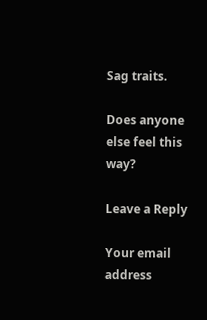Sag traits.

Does anyone else feel this way?

Leave a Reply

Your email address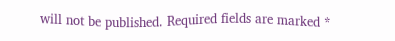will not be published. Required fields are marked *